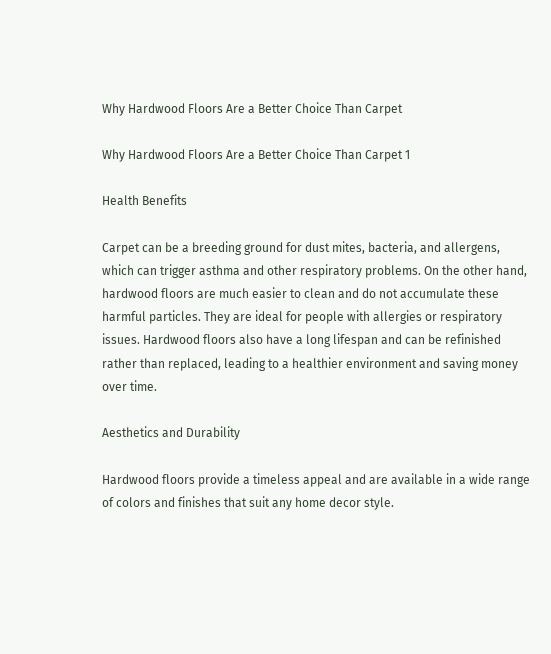Why Hardwood Floors Are a Better Choice Than Carpet

Why Hardwood Floors Are a Better Choice Than Carpet 1

Health Benefits

Carpet can be a breeding ground for dust mites, bacteria, and allergens, which can trigger asthma and other respiratory problems. On the other hand, hardwood floors are much easier to clean and do not accumulate these harmful particles. They are ideal for people with allergies or respiratory issues. Hardwood floors also have a long lifespan and can be refinished rather than replaced, leading to a healthier environment and saving money over time.

Aesthetics and Durability

Hardwood floors provide a timeless appeal and are available in a wide range of colors and finishes that suit any home decor style.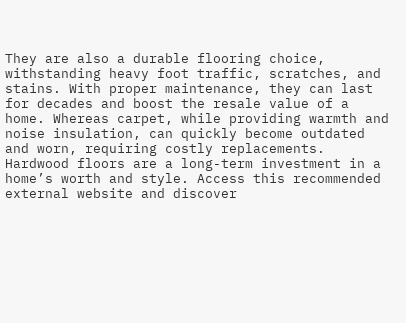They are also a durable flooring choice, withstanding heavy foot traffic, scratches, and stains. With proper maintenance, they can last for decades and boost the resale value of a home. Whereas carpet, while providing warmth and noise insulation, can quickly become outdated and worn, requiring costly replacements. Hardwood floors are a long-term investment in a home’s worth and style. Access this recommended external website and discover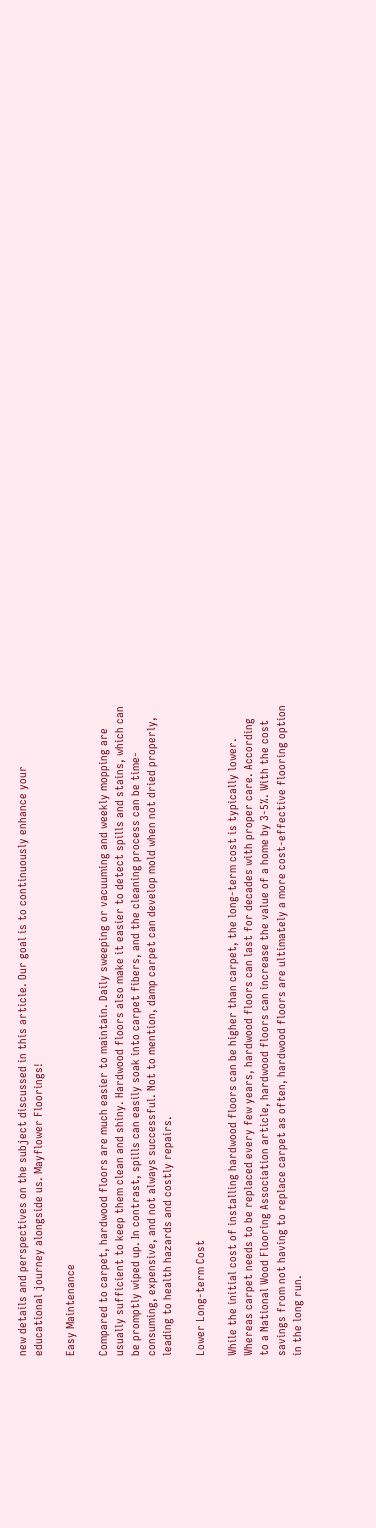new details and perspectives on the subject discussed in this article. Our goal is to continuously enhance your educational journey alongside us. Mayflower Floorings!

Easy Maintenance

Compared to carpet, hardwood floors are much easier to maintain. Daily sweeping or vacuuming and weekly mopping are usually sufficient to keep them clean and shiny. Hardwood floors also make it easier to detect spills and stains, which can be promptly wiped up. In contrast, spills can easily soak into carpet fibers, and the cleaning process can be time-consuming, expensive, and not always successful. Not to mention, damp carpet can develop mold when not dried properly, leading to health hazards and costly repairs.

Lower Long-term Cost

While the initial cost of installing hardwood floors can be higher than carpet, the long-term cost is typically lower. Whereas carpet needs to be replaced every few years, hardwood floors can last for decades with proper care. According to a National Wood Flooring Association article, hardwood floors can increase the value of a home by 3-5%. With the cost savings from not having to replace carpet as often, hardwood floors are ultimately a more cost-effective flooring option in the long run.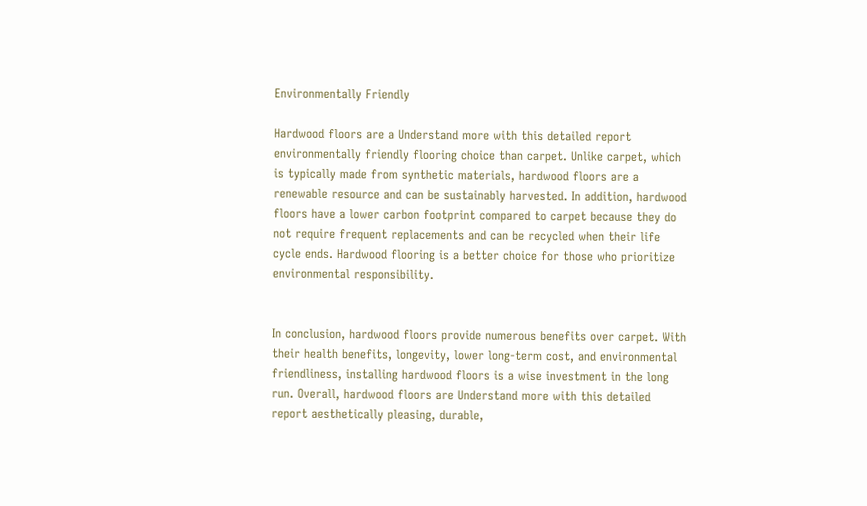Environmentally Friendly

Hardwood floors are a Understand more with this detailed report environmentally friendly flooring choice than carpet. Unlike carpet, which is typically made from synthetic materials, hardwood floors are a renewable resource and can be sustainably harvested. In addition, hardwood floors have a lower carbon footprint compared to carpet because they do not require frequent replacements and can be recycled when their life cycle ends. Hardwood flooring is a better choice for those who prioritize environmental responsibility.


In conclusion, hardwood floors provide numerous benefits over carpet. With their health benefits, longevity, lower long-term cost, and environmental friendliness, installing hardwood floors is a wise investment in the long run. Overall, hardwood floors are Understand more with this detailed report aesthetically pleasing, durable,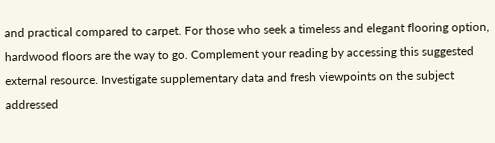and practical compared to carpet. For those who seek a timeless and elegant flooring option, hardwood floors are the way to go. Complement your reading by accessing this suggested external resource. Investigate supplementary data and fresh viewpoints on the subject addressed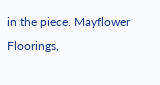in the piece. Mayflower Floorings,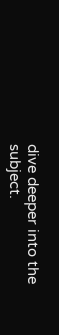dive deeper into the subject.